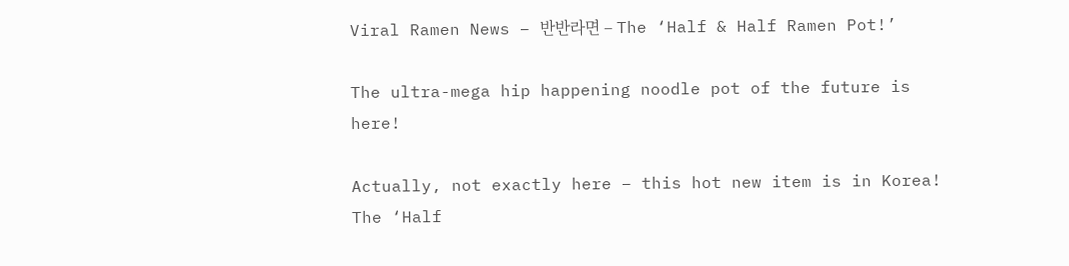Viral Ramen News – 반반라면 – The ‘Half & Half Ramen Pot!’

The ultra-mega hip happening noodle pot of the future is here!

Actually, not exactly here – this hot new item is in Korea! The ‘Half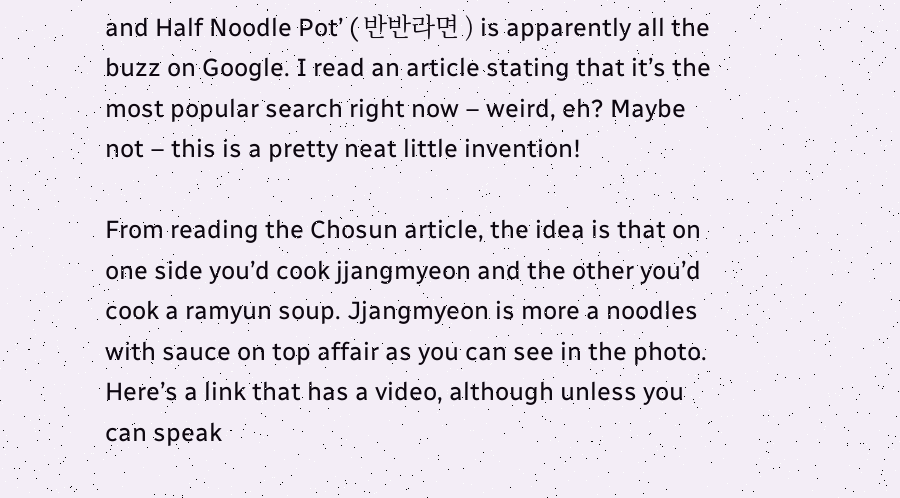and Half Noodle Pot’ ( 반반라면 ) is apparently all the buzz on Google. I read an article stating that it’s the most popular search right now – weird, eh? Maybe not – this is a pretty neat little invention!

From reading the Chosun article, the idea is that on one side you’d cook jjangmyeon and the other you’d cook a ramyun soup. Jjangmyeon is more a noodles with sauce on top affair as you can see in the photo. Here’s a link that has a video, although unless you can speak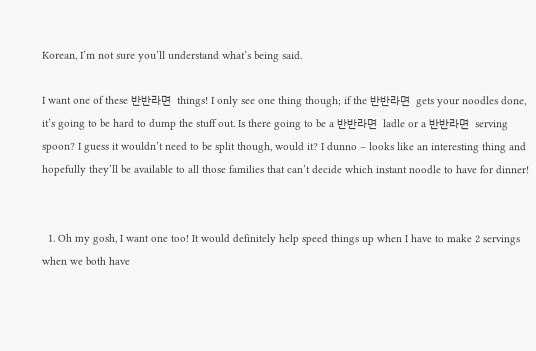Korean, I’m not sure you’ll understand what’s being said.

I want one of these 반반라면  things! I only see one thing though; if the 반반라면  gets your noodles done, it’s going to be hard to dump the stuff out. Is there going to be a 반반라면  ladle or a 반반라면  serving spoon? I guess it wouldn’t need to be split though, would it? I dunno – looks like an interesting thing and hopefully they’ll be available to all those families that can’t decide which instant noodle to have for dinner!


  1. Oh my gosh, I want one too! It would definitely help speed things up when I have to make 2 servings when we both have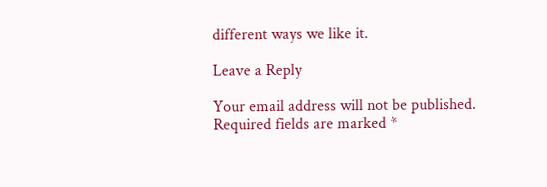different ways we like it.

Leave a Reply

Your email address will not be published. Required fields are marked *